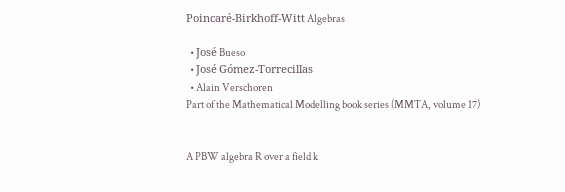Poincaré-Birkhoff-Witt Algebras

  • José Bueso
  • José Gómez-Torrecillas
  • Alain Verschoren
Part of the Mathematical Modelling book series (MMTA, volume 17)


A PBW algebra R over a field k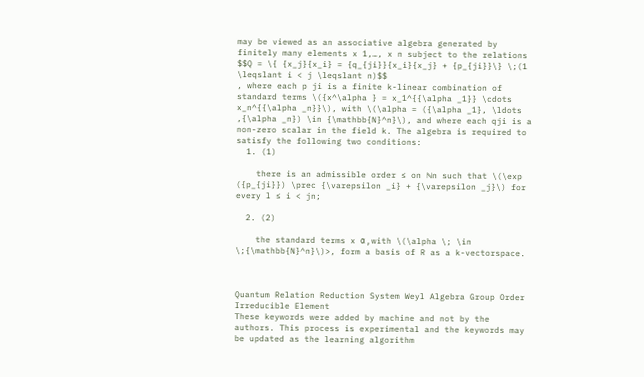may be viewed as an associative algebra generated by finitely many elements x 1,…, x n subject to the relations
$$Q = \{ {x_j}{x_i} = {q_{ji}}{x_i}{x_j} + {p_{ji}}\} \;(1 \leqslant i < j \leqslant n)$$
, where each p ji is a finite k-linear combination of standard terms \({x^\alpha } = x_1^{{\alpha _1}} \cdots x_n^{{\alpha _n}}\), with \(\alpha = ({\alpha _1}, \ldots ,{\alpha _n}) \in {\mathbb{N}^n}\), and where each qji is a non-zero scalar in the field k. The algebra is required to satisfy the following two conditions:
  1. (1)

    there is an admissible order ≤ on ℕn such that \(\exp ({p_{ji}}) \prec {\varepsilon _i} + {\varepsilon _j}\) for every l ≤ i < jn;

  2. (2)

    the standard terms x α , with \(\alpha \; \in \;{\mathbb{N}^n}\)>, form a basis of R as a k-vectorspace.



Quantum Relation Reduction System Weyl Algebra Group Order Irreducible Element
These keywords were added by machine and not by the authors. This process is experimental and the keywords may be updated as the learning algorithm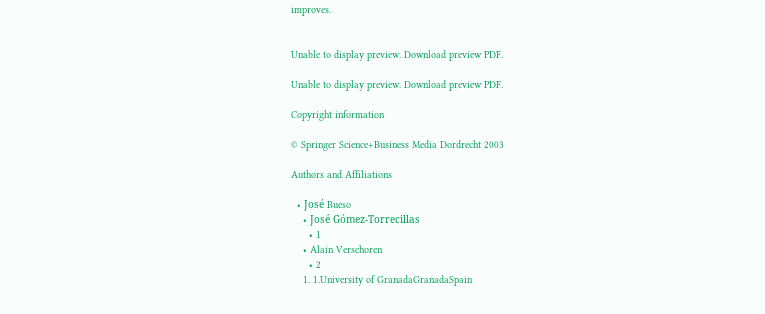improves.


Unable to display preview. Download preview PDF.

Unable to display preview. Download preview PDF.

Copyright information

© Springer Science+Business Media Dordrecht 2003

Authors and Affiliations

  • José Bueso
    • José Gómez-Torrecillas
      • 1
    • Alain Verschoren
      • 2
    1. 1.University of GranadaGranadaSpain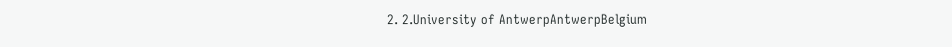2. 2.University of AntwerpAntwerpBelgium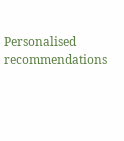Personalised recommendations